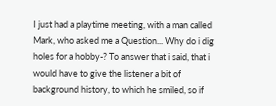I just had a playtime meeting, with a man called Mark, who asked me a Question... Why do i dig holes for a hobby-? To answer that i said, that i would have to give the listener a bit of background history, to which he smiled, so if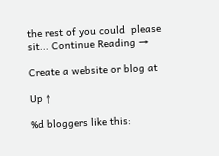the rest of you could  please sit... Continue Reading →

Create a website or blog at

Up ↑

%d bloggers like this: